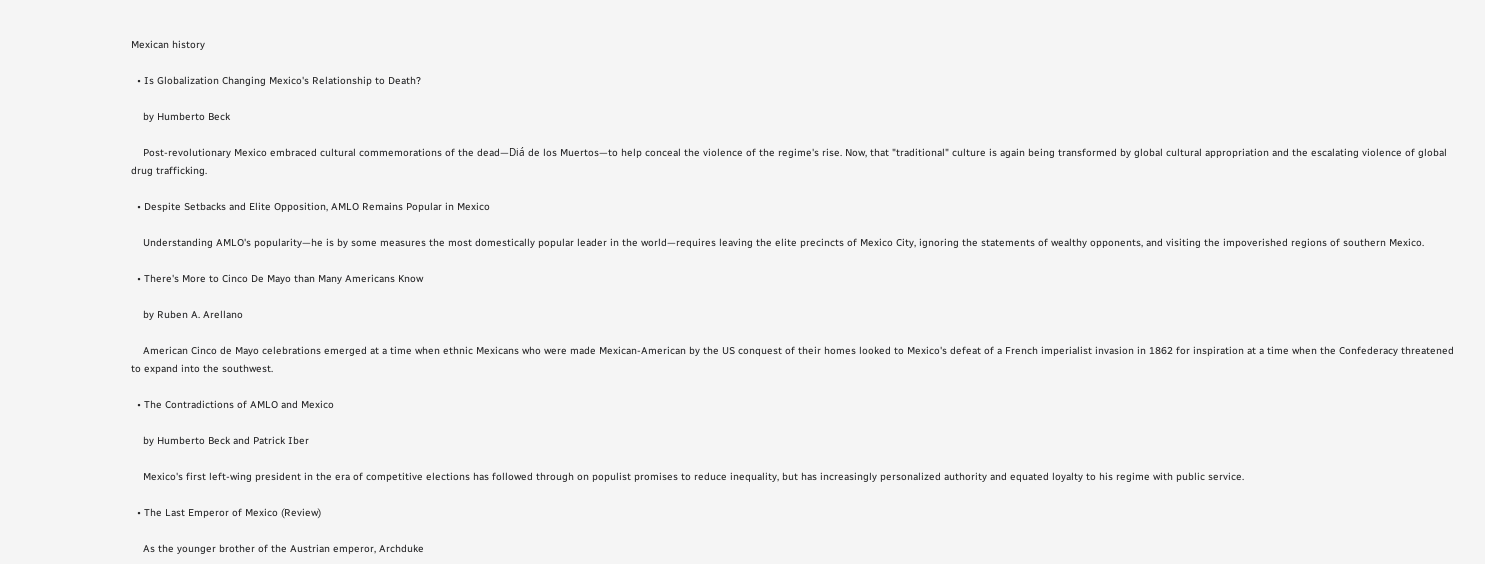Mexican history

  • Is Globalization Changing Mexico's Relationship to Death?

    by Humberto Beck

    Post-revolutionary Mexico embraced cultural commemorations of the dead—Diá de los Muertos—to help conceal the violence of the regime's rise. Now, that "traditional" culture is again being transformed by global cultural appropriation and the escalating violence of global drug trafficking.

  • Despite Setbacks and Elite Opposition, AMLO Remains Popular in Mexico

    Understanding AMLO's popularity—he is by some measures the most domestically popular leader in the world—requires leaving the elite precincts of Mexico City, ignoring the statements of wealthy opponents, and visiting the impoverished regions of southern Mexico.

  • There's More to Cinco De Mayo than Many Americans Know

    by Ruben A. Arellano

    American Cinco de Mayo celebrations emerged at a time when ethnic Mexicans who were made Mexican-American by the US conquest of their homes looked to Mexico's defeat of a French imperialist invasion in 1862 for inspiration at a time when the Confederacy threatened to expand into the southwest.

  • The Contradictions of AMLO and Mexico

    by Humberto Beck and Patrick Iber

    Mexico's first left-wing president in the era of competitive elections has followed through on populist promises to reduce inequality, but has increasingly personalized authority and equated loyalty to his regime with public service.

  • The Last Emperor of Mexico (Review)

    As the younger brother of the Austrian emperor, Archduke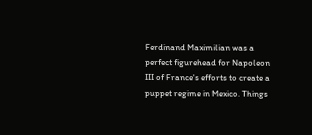Ferdinand Maximilian was a perfect figurehead for Napoleon III of France's efforts to create a puppet regime in Mexico. Things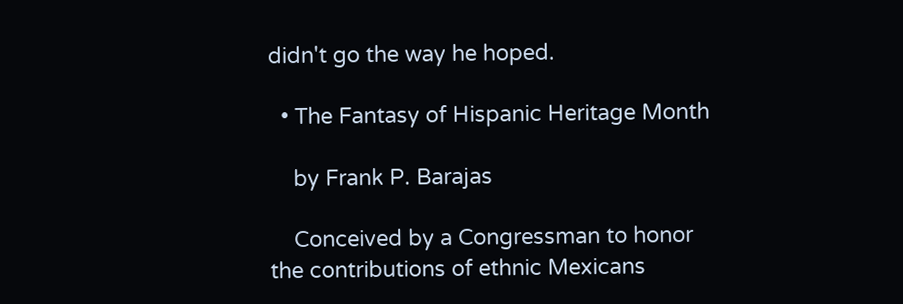didn't go the way he hoped.

  • The Fantasy of Hispanic Heritage Month

    by Frank P. Barajas

    Conceived by a Congressman to honor the contributions of ethnic Mexicans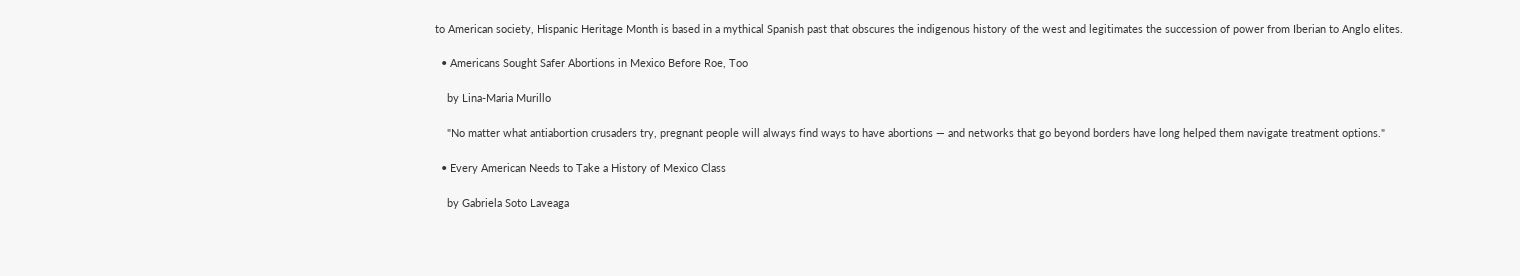to American society, Hispanic Heritage Month is based in a mythical Spanish past that obscures the indigenous history of the west and legitimates the succession of power from Iberian to Anglo elites.

  • Americans Sought Safer Abortions in Mexico Before Roe, Too

    by Lina-Maria Murillo

    "No matter what antiabortion crusaders try, pregnant people will always find ways to have abortions — and networks that go beyond borders have long helped them navigate treatment options."

  • Every American Needs to Take a History of Mexico Class

    by Gabriela Soto Laveaga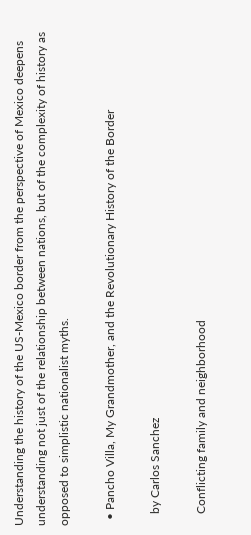Understanding the history of the US-Mexico border from the perspective of Mexico deepens understanding not just of the relationship between nations, but of the complexity of history as opposed to simplistic nationalist myths.

  • Pancho Villa, My Grandmother, and the Revolutionary History of the Border

    by Carlos Sanchez

    Conflicting family and neighborhood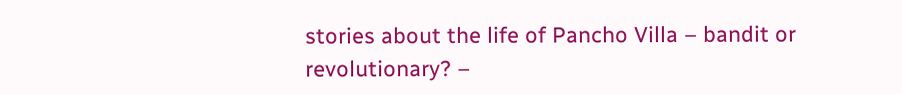stories about the life of Pancho Villa – bandit or revolutionary? –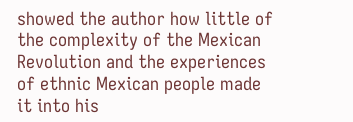showed the author how little of the complexity of the Mexican Revolution and the experiences of ethnic Mexican people made it into his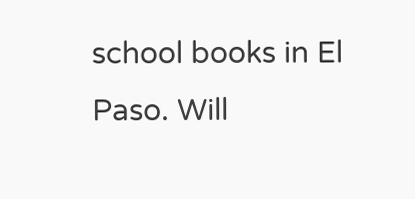school books in El Paso. Will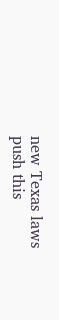new Texas laws push this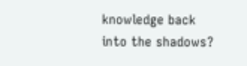knowledge back into the shadows?